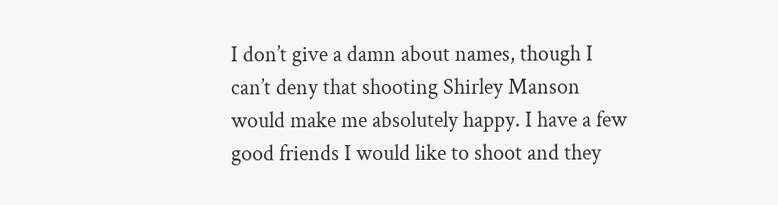I don’t give a damn about names, though I can’t deny that shooting Shirley Manson would make me absolutely happy. I have a few good friends I would like to shoot and they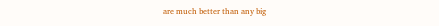are much better than any big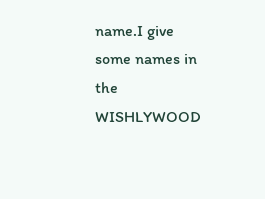name.I give some names in the WISHLYWOOD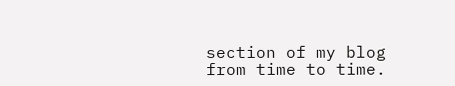section of my blog from time to time.